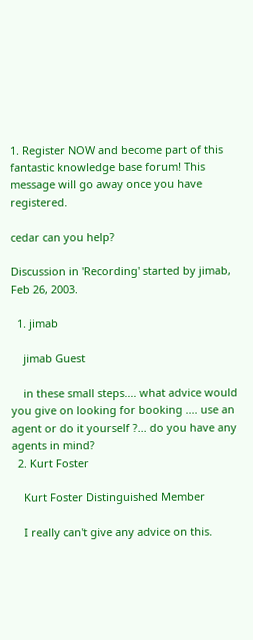1. Register NOW and become part of this fantastic knowledge base forum! This message will go away once you have registered.

cedar can you help?

Discussion in 'Recording' started by jimab, Feb 26, 2003.

  1. jimab

    jimab Guest

    in these small steps.... what advice would you give on looking for booking .... use an agent or do it yourself ?... do you have any agents in mind?
  2. Kurt Foster

    Kurt Foster Distinguished Member

    I really can't give any advice on this.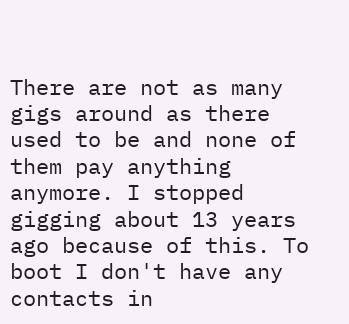There are not as many gigs around as there used to be and none of them pay anything anymore. I stopped gigging about 13 years ago because of this. To boot I don't have any contacts in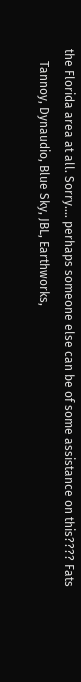the Florida area at all. Sorry.... perhaps someone else can be of some assistance on this???? Fats
    Tannoy, Dynaudio, Blue Sky, JBL, Earthworks,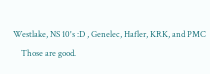Westlake, NS 10's :D , Genelec, Hafler, KRK, and PMC
    Those are good.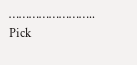…………………….. Pick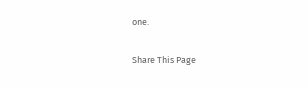one.

Share This Page